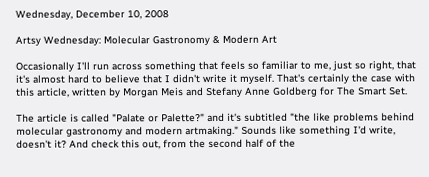Wednesday, December 10, 2008

Artsy Wednesday: Molecular Gastronomy & Modern Art

Occasionally I'll run across something that feels so familiar to me, just so right, that it's almost hard to believe that I didn't write it myself. That's certainly the case with this article, written by Morgan Meis and Stefany Anne Goldberg for The Smart Set.

The article is called "Palate or Palette?" and it's subtitled "the like problems behind molecular gastronomy and modern artmaking." Sounds like something I'd write, doesn't it? And check this out, from the second half of the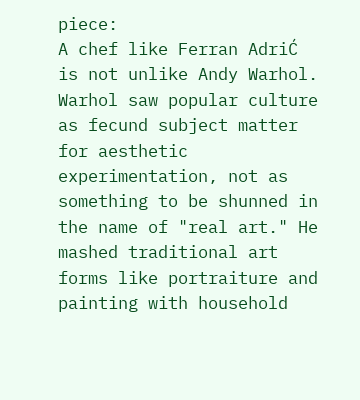piece:
A chef like Ferran AdriĆ  is not unlike Andy Warhol. Warhol saw popular culture as fecund subject matter for aesthetic experimentation, not as something to be shunned in the name of "real art." He mashed traditional art forms like portraiture and painting with household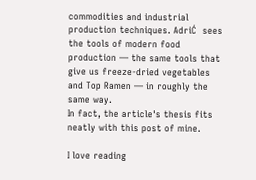commodities and industrial production techniques. AdriĆ  sees the tools of modern food production — the same tools that give us freeze-dried vegetables and Top Ramen — in roughly the same way.
In fact, the article's thesis fits neatly with this post of mine.

I love reading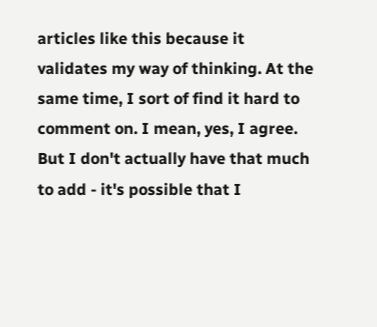articles like this because it validates my way of thinking. At the same time, I sort of find it hard to comment on. I mean, yes, I agree. But I don't actually have that much to add - it's possible that I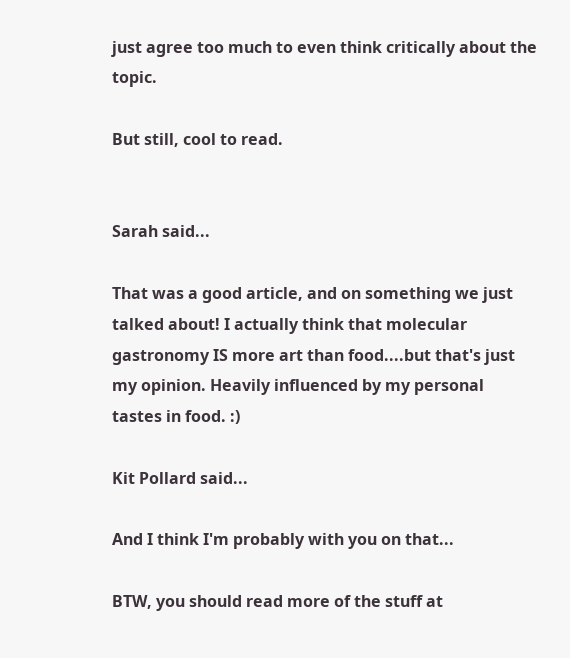just agree too much to even think critically about the topic.

But still, cool to read.


Sarah said...

That was a good article, and on something we just talked about! I actually think that molecular gastronomy IS more art than food....but that's just my opinion. Heavily influenced by my personal tastes in food. :)

Kit Pollard said...

And I think I'm probably with you on that...

BTW, you should read more of the stuff at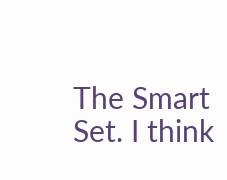The Smart Set. I think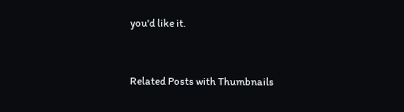you'd like it.


Related Posts with Thumbnails